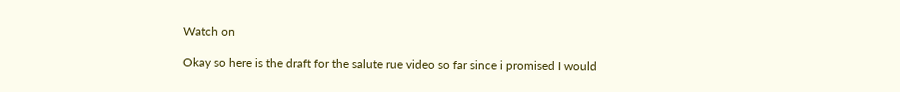Watch on

Okay so here is the draft for the salute rue video so far since i promised I would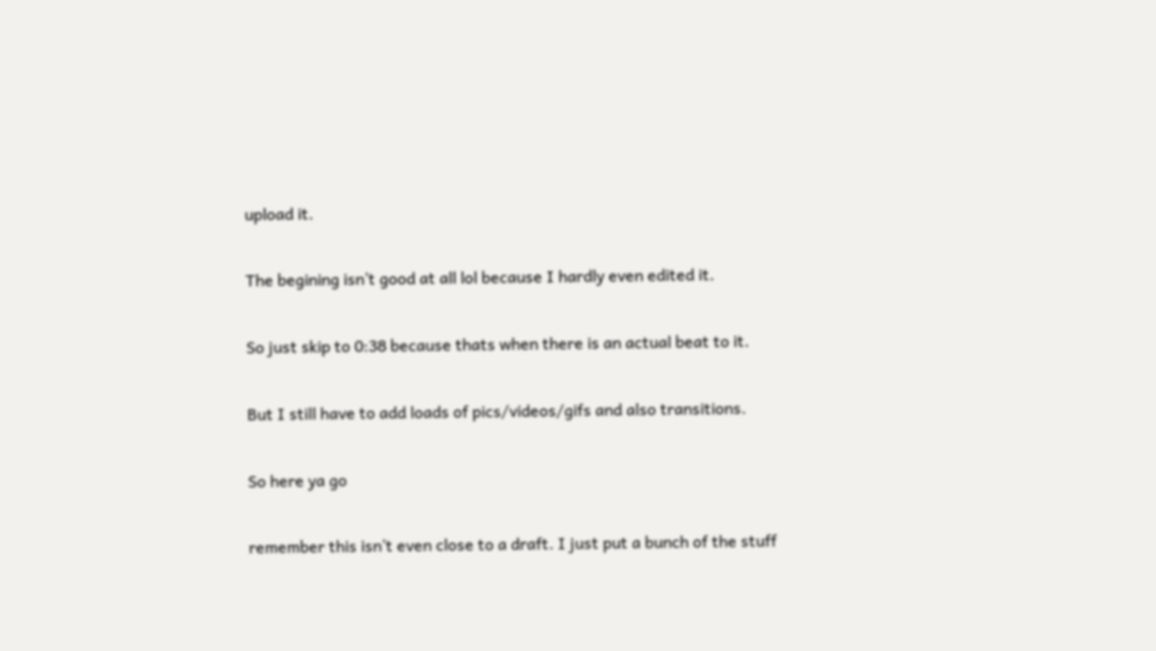upload it.

The begining isn’t good at all lol because I hardly even edited it.

So just skip to 0:38 because thats when there is an actual beat to it.

But I still have to add loads of pics/videos/gifs and also transitions.

So here ya go

remember this isn’t even close to a draft. I just put a bunch of the stuff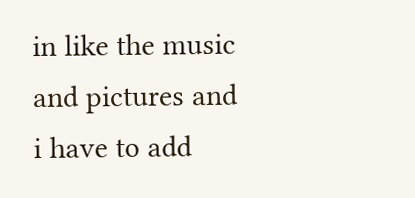in like the music and pictures and i have to add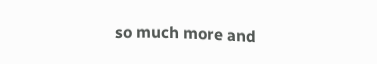so much more and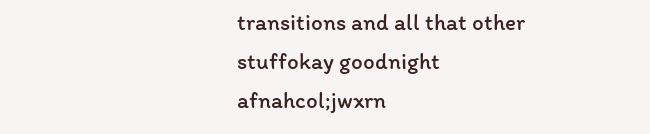transitions and all that other stuffokay goodnight afnahcol;jwxrn